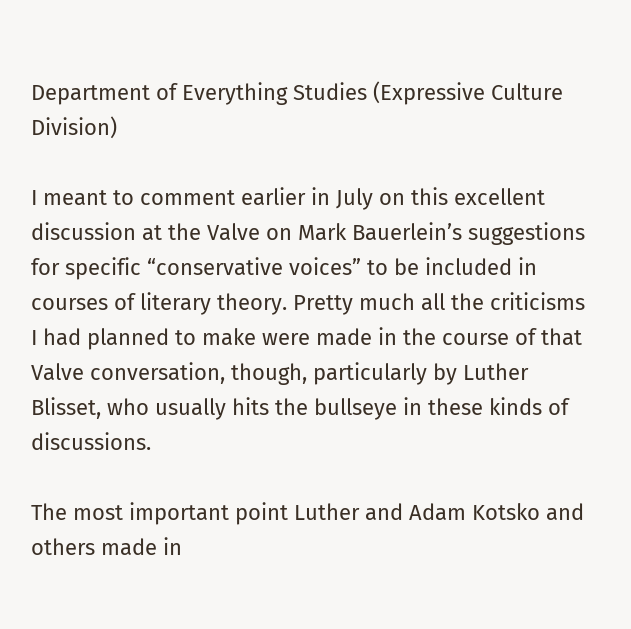Department of Everything Studies (Expressive Culture Division)

I meant to comment earlier in July on this excellent discussion at the Valve on Mark Bauerlein’s suggestions for specific “conservative voices” to be included in courses of literary theory. Pretty much all the criticisms I had planned to make were made in the course of that Valve conversation, though, particularly by Luther Blisset, who usually hits the bullseye in these kinds of discussions.

The most important point Luther and Adam Kotsko and others made in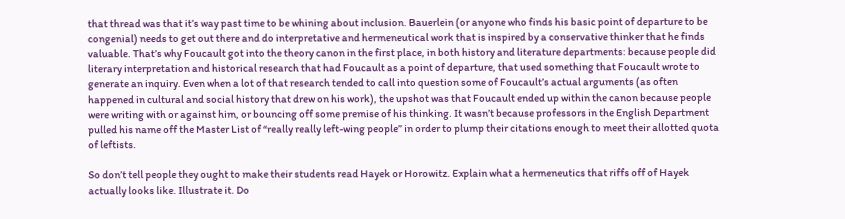that thread was that it’s way past time to be whining about inclusion. Bauerlein (or anyone who finds his basic point of departure to be congenial) needs to get out there and do interpretative and hermeneutical work that is inspired by a conservative thinker that he finds valuable. That’s why Foucault got into the theory canon in the first place, in both history and literature departments: because people did literary interpretation and historical research that had Foucault as a point of departure, that used something that Foucault wrote to generate an inquiry. Even when a lot of that research tended to call into question some of Foucault’s actual arguments (as often happened in cultural and social history that drew on his work), the upshot was that Foucault ended up within the canon because people were writing with or against him, or bouncing off some premise of his thinking. It wasn’t because professors in the English Department pulled his name off the Master List of “really really left-wing people” in order to plump their citations enough to meet their allotted quota of leftists.

So don’t tell people they ought to make their students read Hayek or Horowitz. Explain what a hermeneutics that riffs off of Hayek actually looks like. Illustrate it. Do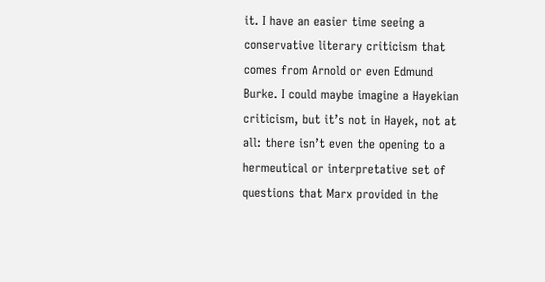it. I have an easier time seeing a conservative literary criticism that comes from Arnold or even Edmund Burke. I could maybe imagine a Hayekian criticism, but it’s not in Hayek, not at all: there isn’t even the opening to a hermeutical or interpretative set of questions that Marx provided in the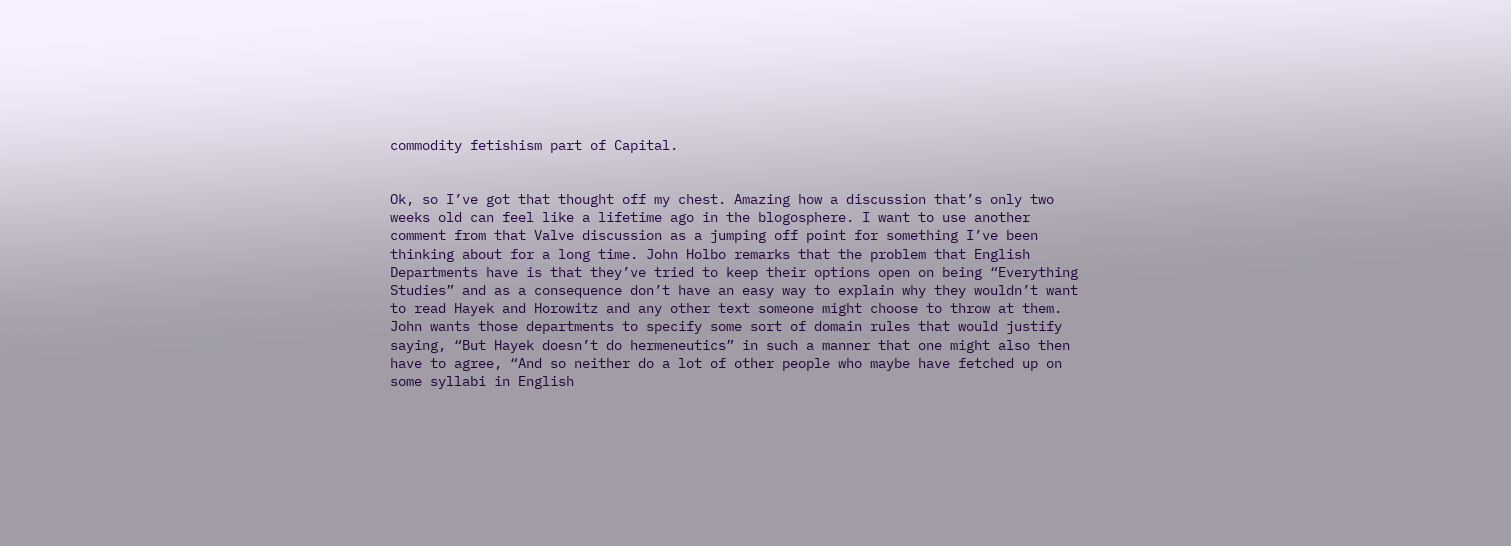commodity fetishism part of Capital.


Ok, so I’ve got that thought off my chest. Amazing how a discussion that’s only two weeks old can feel like a lifetime ago in the blogosphere. I want to use another comment from that Valve discussion as a jumping off point for something I’ve been thinking about for a long time. John Holbo remarks that the problem that English Departments have is that they’ve tried to keep their options open on being “Everything Studies” and as a consequence don’t have an easy way to explain why they wouldn’t want to read Hayek and Horowitz and any other text someone might choose to throw at them. John wants those departments to specify some sort of domain rules that would justify saying, “But Hayek doesn’t do hermeneutics” in such a manner that one might also then have to agree, “And so neither do a lot of other people who maybe have fetched up on some syllabi in English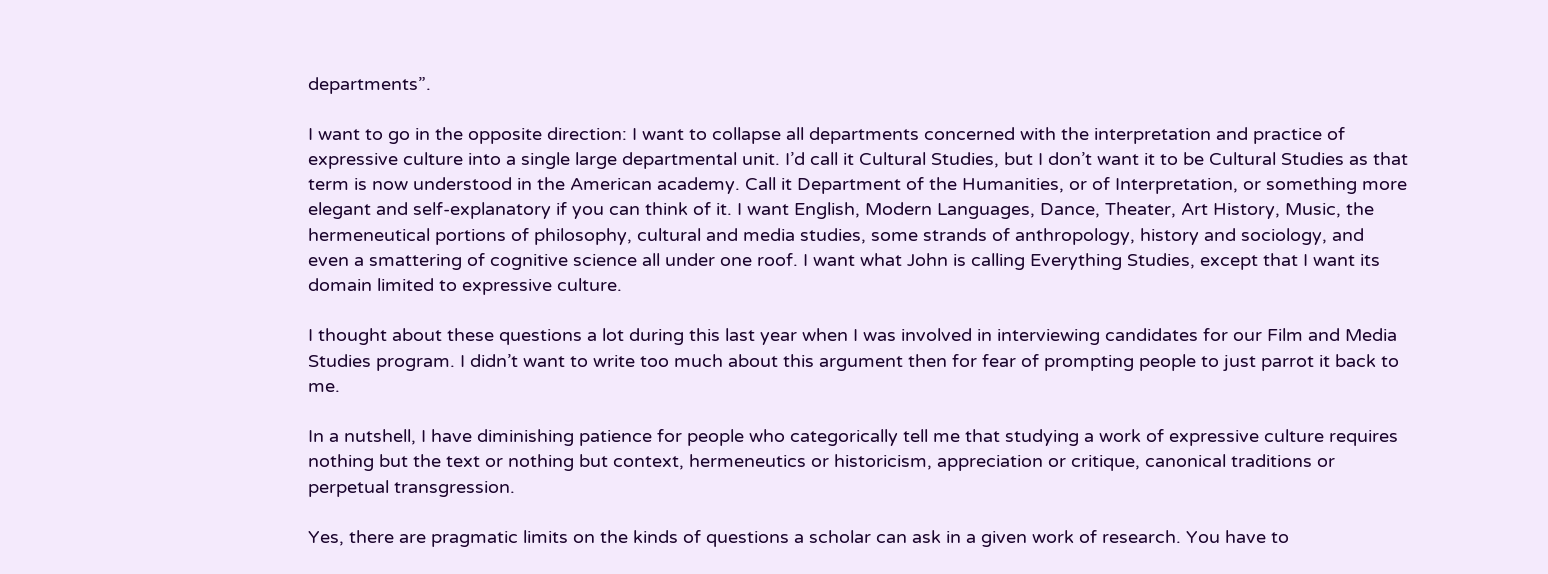departments”.

I want to go in the opposite direction: I want to collapse all departments concerned with the interpretation and practice of expressive culture into a single large departmental unit. I’d call it Cultural Studies, but I don’t want it to be Cultural Studies as that term is now understood in the American academy. Call it Department of the Humanities, or of Interpretation, or something more elegant and self-explanatory if you can think of it. I want English, Modern Languages, Dance, Theater, Art History, Music, the hermeneutical portions of philosophy, cultural and media studies, some strands of anthropology, history and sociology, and even a smattering of cognitive science all under one roof. I want what John is calling Everything Studies, except that I want its domain limited to expressive culture.

I thought about these questions a lot during this last year when I was involved in interviewing candidates for our Film and Media Studies program. I didn’t want to write too much about this argument then for fear of prompting people to just parrot it back to me.

In a nutshell, I have diminishing patience for people who categorically tell me that studying a work of expressive culture requires nothing but the text or nothing but context, hermeneutics or historicism, appreciation or critique, canonical traditions or perpetual transgression.

Yes, there are pragmatic limits on the kinds of questions a scholar can ask in a given work of research. You have to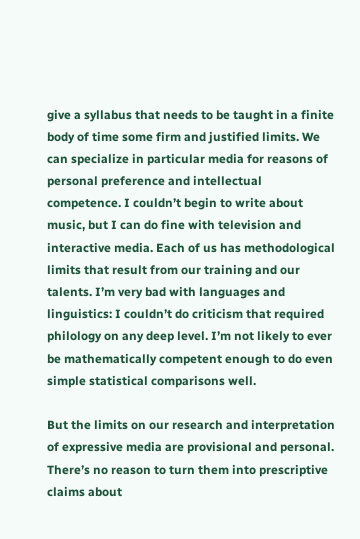give a syllabus that needs to be taught in a finite body of time some firm and justified limits. We can specialize in particular media for reasons of personal preference and intellectual competence. I couldn’t begin to write about music, but I can do fine with television and interactive media. Each of us has methodological limits that result from our training and our talents. I’m very bad with languages and linguistics: I couldn’t do criticism that required philology on any deep level. I’m not likely to ever be mathematically competent enough to do even simple statistical comparisons well.

But the limits on our research and interpretation of expressive media are provisional and personal. There’s no reason to turn them into prescriptive claims about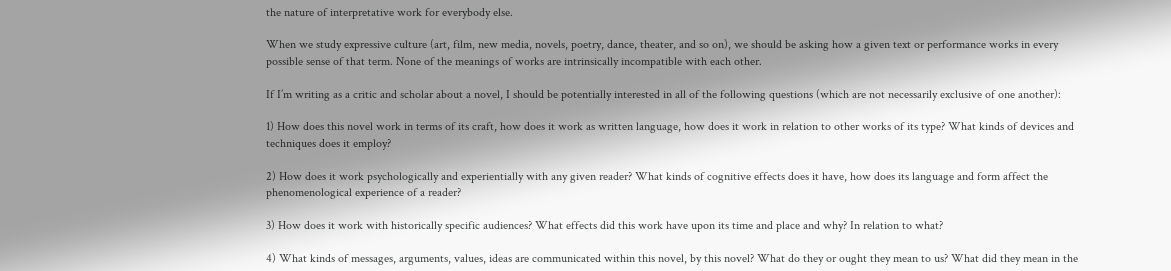the nature of interpretative work for everybody else.

When we study expressive culture (art, film, new media, novels, poetry, dance, theater, and so on), we should be asking how a given text or performance works in every possible sense of that term. None of the meanings of works are intrinsically incompatible with each other.

If I’m writing as a critic and scholar about a novel, I should be potentially interested in all of the following questions (which are not necessarily exclusive of one another):

1) How does this novel work in terms of its craft, how does it work as written language, how does it work in relation to other works of its type? What kinds of devices and techniques does it employ?

2) How does it work psychologically and experientially with any given reader? What kinds of cognitive effects does it have, how does its language and form affect the phenomenological experience of a reader?

3) How does it work with historically specific audiences? What effects did this work have upon its time and place and why? In relation to what?

4) What kinds of messages, arguments, values, ideas are communicated within this novel, by this novel? What do they or ought they mean to us? What did they mean in the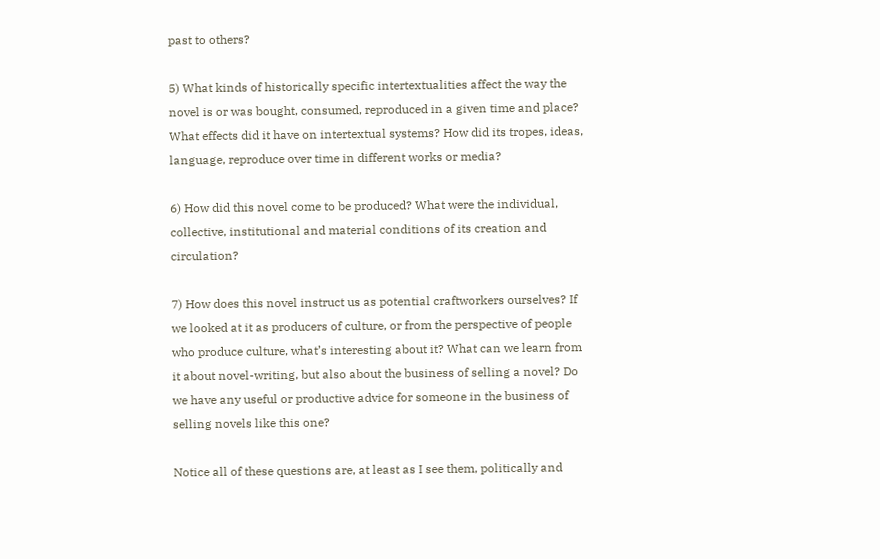past to others?

5) What kinds of historically specific intertextualities affect the way the novel is or was bought, consumed, reproduced in a given time and place? What effects did it have on intertextual systems? How did its tropes, ideas, language, reproduce over time in different works or media?

6) How did this novel come to be produced? What were the individual, collective, institutional and material conditions of its creation and circulation?

7) How does this novel instruct us as potential craftworkers ourselves? If we looked at it as producers of culture, or from the perspective of people who produce culture, what’s interesting about it? What can we learn from it about novel-writing, but also about the business of selling a novel? Do we have any useful or productive advice for someone in the business of selling novels like this one?

Notice all of these questions are, at least as I see them, politically and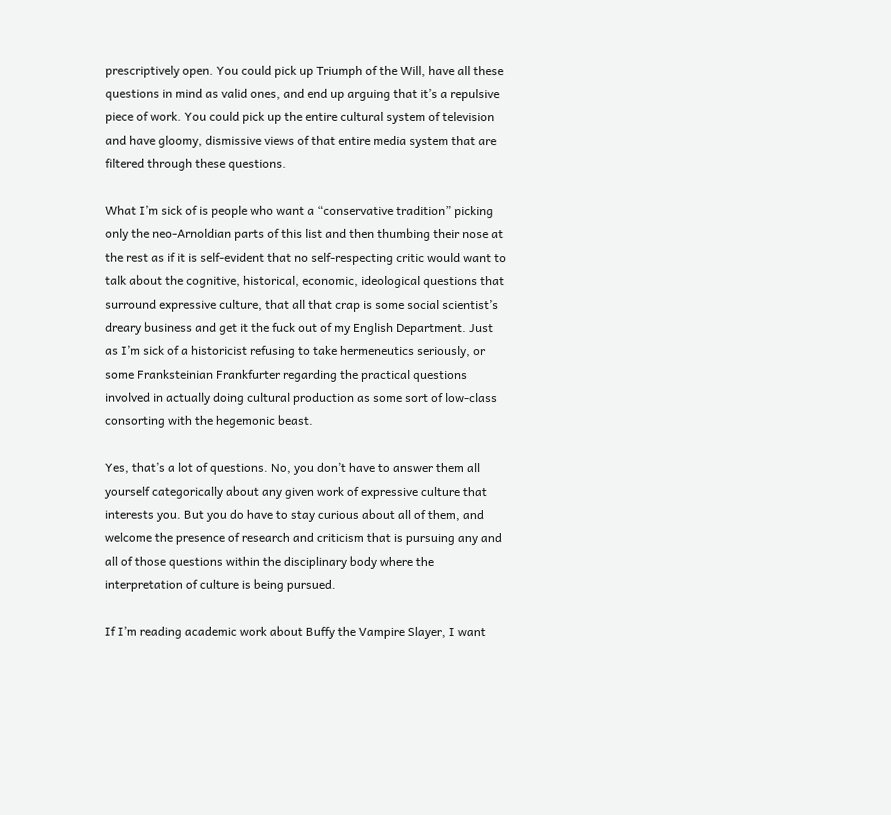prescriptively open. You could pick up Triumph of the Will, have all these questions in mind as valid ones, and end up arguing that it’s a repulsive piece of work. You could pick up the entire cultural system of television and have gloomy, dismissive views of that entire media system that are filtered through these questions.

What I’m sick of is people who want a “conservative tradition” picking only the neo-Arnoldian parts of this list and then thumbing their nose at the rest as if it is self-evident that no self-respecting critic would want to talk about the cognitive, historical, economic, ideological questions that surround expressive culture, that all that crap is some social scientist’s dreary business and get it the fuck out of my English Department. Just as I’m sick of a historicist refusing to take hermeneutics seriously, or some Franksteinian Frankfurter regarding the practical questions involved in actually doing cultural production as some sort of low-class consorting with the hegemonic beast.

Yes, that’s a lot of questions. No, you don’t have to answer them all yourself categorically about any given work of expressive culture that interests you. But you do have to stay curious about all of them, and welcome the presence of research and criticism that is pursuing any and all of those questions within the disciplinary body where the interpretation of culture is being pursued.

If I’m reading academic work about Buffy the Vampire Slayer, I want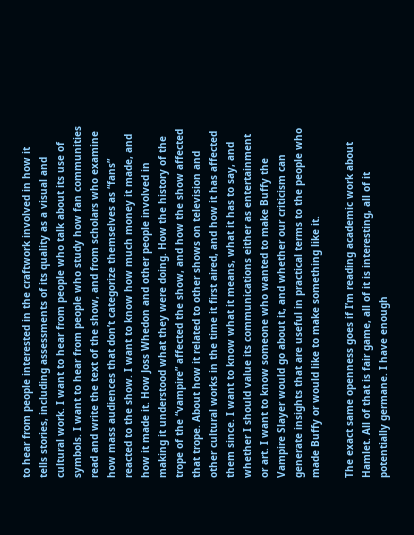to hear from people interested in the craftwork involved in how it tells stories, including assessments of its quality as a visual and cultural work. I want to hear from people who talk about its use of symbols. I want to hear from people who study how fan communities read and write the text of the show, and from scholars who examine how mass audiences that don’t categorize themselves as “fans” reacted to the show. I want to know how much money it made, and how it made it. How Joss Whedon and other people involved in making it understood what they were doing. How the history of the trope of the “vampire” affected the show, and how the show affected that trope. About how it related to other shows on television and other cultural works in the time it first aired, and how it has affected them since. I want to know what it means, what it has to say, and whether I should value its communications either as entertainment or art. I want to know someone who wanted to make Buffy the Vampire Slayer would go about it, and whether our criticism can generate insights that are useful in practical terms to the people who made Buffy or would like to make something like it.

The exact same openness goes if I’m reading academic work about Hamlet. All of that is fair game, all of it is interesting, all of it potentially germane. I have enough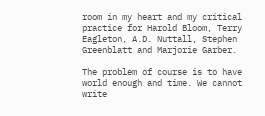room in my heart and my critical practice for Harold Bloom, Terry Eagleton, A.D. Nuttall, Stephen Greenblatt and Marjorie Garber.

The problem of course is to have world enough and time. We cannot write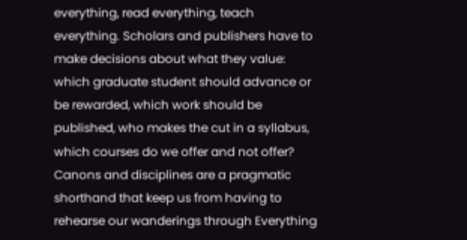everything, read everything, teach everything. Scholars and publishers have to make decisions about what they value: which graduate student should advance or be rewarded, which work should be published, who makes the cut in a syllabus, which courses do we offer and not offer? Canons and disciplines are a pragmatic shorthand that keep us from having to rehearse our wanderings through Everything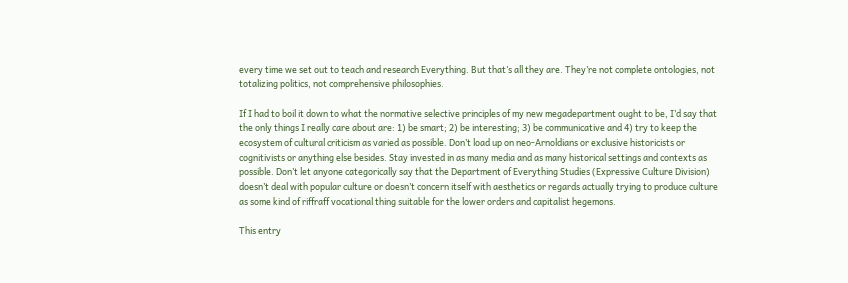every time we set out to teach and research Everything. But that’s all they are. They’re not complete ontologies, not totalizing politics, not comprehensive philosophies.

If I had to boil it down to what the normative selective principles of my new megadepartment ought to be, I’d say that the only things I really care about are: 1) be smart; 2) be interesting; 3) be communicative and 4) try to keep the ecosystem of cultural criticism as varied as possible. Don’t load up on neo-Arnoldians or exclusive historicists or cognitivists or anything else besides. Stay invested in as many media and as many historical settings and contexts as possible. Don’t let anyone categorically say that the Department of Everything Studies (Expressive Culture Division) doesn’t deal with popular culture or doesn’t concern itself with aesthetics or regards actually trying to produce culture as some kind of riffraff vocational thing suitable for the lower orders and capitalist hegemons.

This entry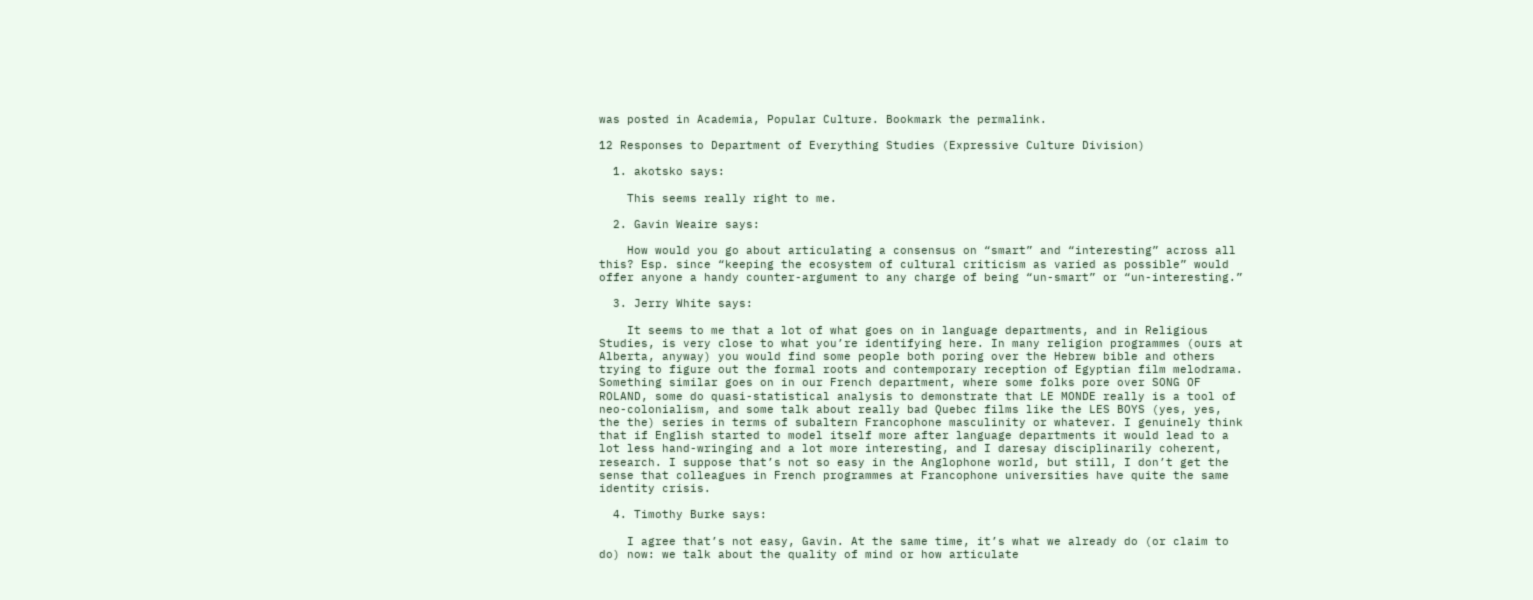was posted in Academia, Popular Culture. Bookmark the permalink.

12 Responses to Department of Everything Studies (Expressive Culture Division)

  1. akotsko says:

    This seems really right to me.

  2. Gavin Weaire says:

    How would you go about articulating a consensus on “smart” and “interesting” across all this? Esp. since “keeping the ecosystem of cultural criticism as varied as possible” would offer anyone a handy counter-argument to any charge of being “un-smart” or “un-interesting.”

  3. Jerry White says:

    It seems to me that a lot of what goes on in language departments, and in Religious Studies, is very close to what you’re identifying here. In many religion programmes (ours at Alberta, anyway) you would find some people both poring over the Hebrew bible and others trying to figure out the formal roots and contemporary reception of Egyptian film melodrama. Something similar goes on in our French department, where some folks pore over SONG OF ROLAND, some do quasi-statistical analysis to demonstrate that LE MONDE really is a tool of neo-colonialism, and some talk about really bad Quebec films like the LES BOYS (yes, yes, the the) series in terms of subaltern Francophone masculinity or whatever. I genuinely think that if English started to model itself more after language departments it would lead to a lot less hand-wringing and a lot more interesting, and I daresay disciplinarily coherent, research. I suppose that’s not so easy in the Anglophone world, but still, I don’t get the sense that colleagues in French programmes at Francophone universities have quite the same identity crisis.

  4. Timothy Burke says:

    I agree that’s not easy, Gavin. At the same time, it’s what we already do (or claim to do) now: we talk about the quality of mind or how articulate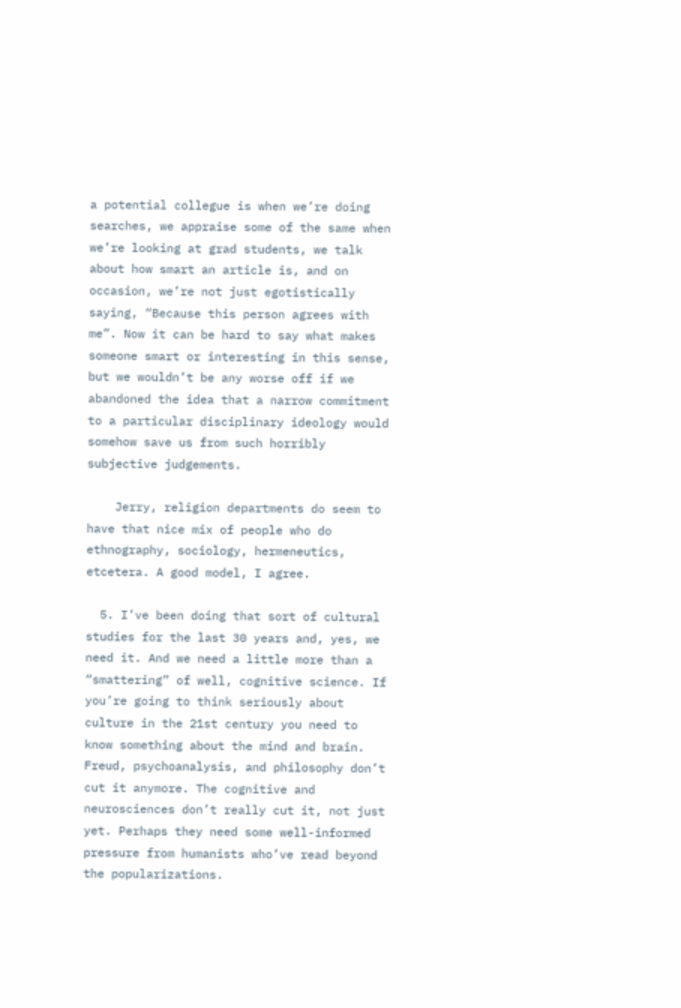a potential collegue is when we’re doing searches, we appraise some of the same when we’re looking at grad students, we talk about how smart an article is, and on occasion, we’re not just egotistically saying, “Because this person agrees with me”. Now it can be hard to say what makes someone smart or interesting in this sense, but we wouldn’t be any worse off if we abandoned the idea that a narrow commitment to a particular disciplinary ideology would somehow save us from such horribly subjective judgements.

    Jerry, religion departments do seem to have that nice mix of people who do ethnography, sociology, hermeneutics, etcetera. A good model, I agree.

  5. I’ve been doing that sort of cultural studies for the last 30 years and, yes, we need it. And we need a little more than a “smattering” of well, cognitive science. If you’re going to think seriously about culture in the 21st century you need to know something about the mind and brain. Freud, psychoanalysis, and philosophy don’t cut it anymore. The cognitive and neurosciences don’t really cut it, not just yet. Perhaps they need some well-informed pressure from humanists who’ve read beyond the popularizations.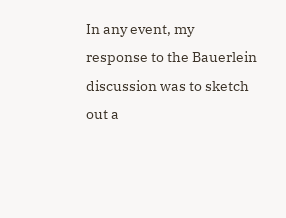In any event, my response to the Bauerlein discussion was to sketch out a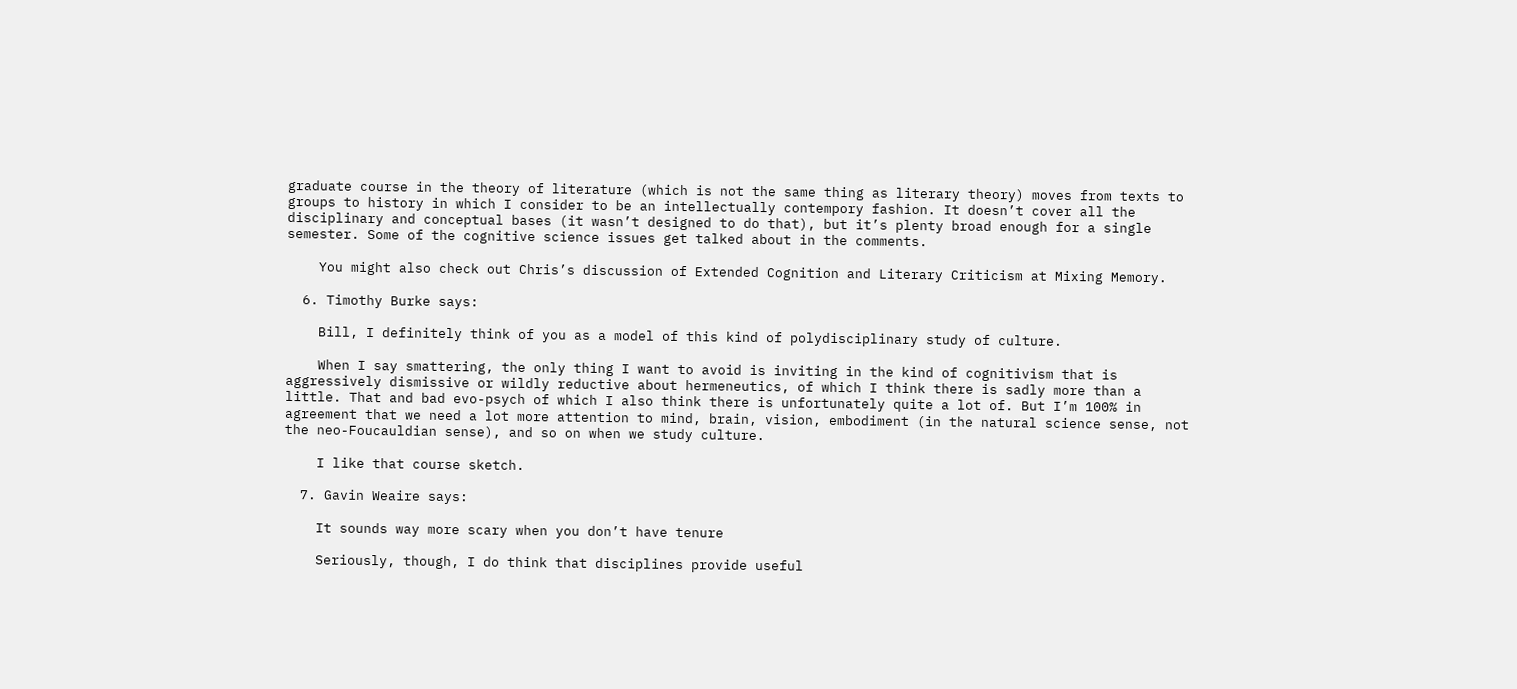graduate course in the theory of literature (which is not the same thing as literary theory) moves from texts to groups to history in which I consider to be an intellectually contempory fashion. It doesn’t cover all the disciplinary and conceptual bases (it wasn’t designed to do that), but it’s plenty broad enough for a single semester. Some of the cognitive science issues get talked about in the comments.

    You might also check out Chris’s discussion of Extended Cognition and Literary Criticism at Mixing Memory.

  6. Timothy Burke says:

    Bill, I definitely think of you as a model of this kind of polydisciplinary study of culture.

    When I say smattering, the only thing I want to avoid is inviting in the kind of cognitivism that is aggressively dismissive or wildly reductive about hermeneutics, of which I think there is sadly more than a little. That and bad evo-psych of which I also think there is unfortunately quite a lot of. But I’m 100% in agreement that we need a lot more attention to mind, brain, vision, embodiment (in the natural science sense, not the neo-Foucauldian sense), and so on when we study culture.

    I like that course sketch.

  7. Gavin Weaire says:

    It sounds way more scary when you don’t have tenure

    Seriously, though, I do think that disciplines provide useful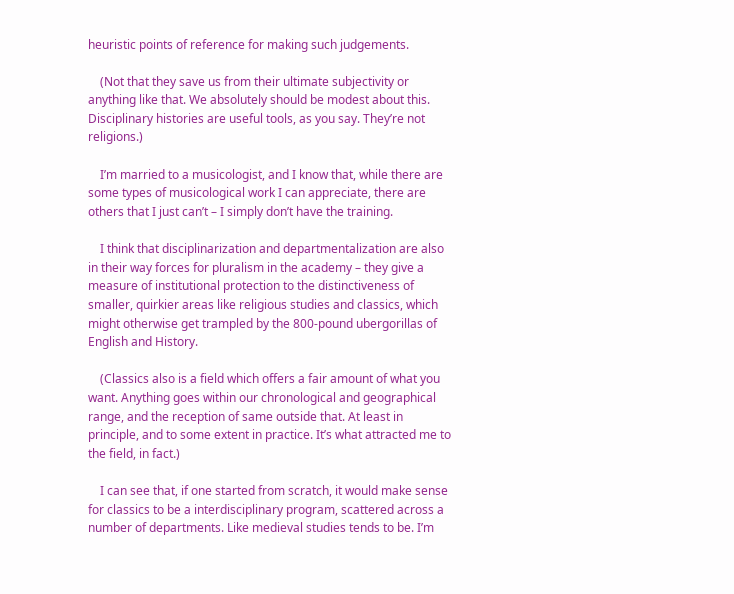heuristic points of reference for making such judgements.

    (Not that they save us from their ultimate subjectivity or anything like that. We absolutely should be modest about this. Disciplinary histories are useful tools, as you say. They’re not religions.)

    I’m married to a musicologist, and I know that, while there are some types of musicological work I can appreciate, there are others that I just can’t – I simply don’t have the training.

    I think that disciplinarization and departmentalization are also in their way forces for pluralism in the academy – they give a measure of institutional protection to the distinctiveness of smaller, quirkier areas like religious studies and classics, which might otherwise get trampled by the 800-pound ubergorillas of English and History.

    (Classics also is a field which offers a fair amount of what you want. Anything goes within our chronological and geographical range, and the reception of same outside that. At least in principle, and to some extent in practice. It’s what attracted me to the field, in fact.)

    I can see that, if one started from scratch, it would make sense for classics to be a interdisciplinary program, scattered across a number of departments. Like medieval studies tends to be. I’m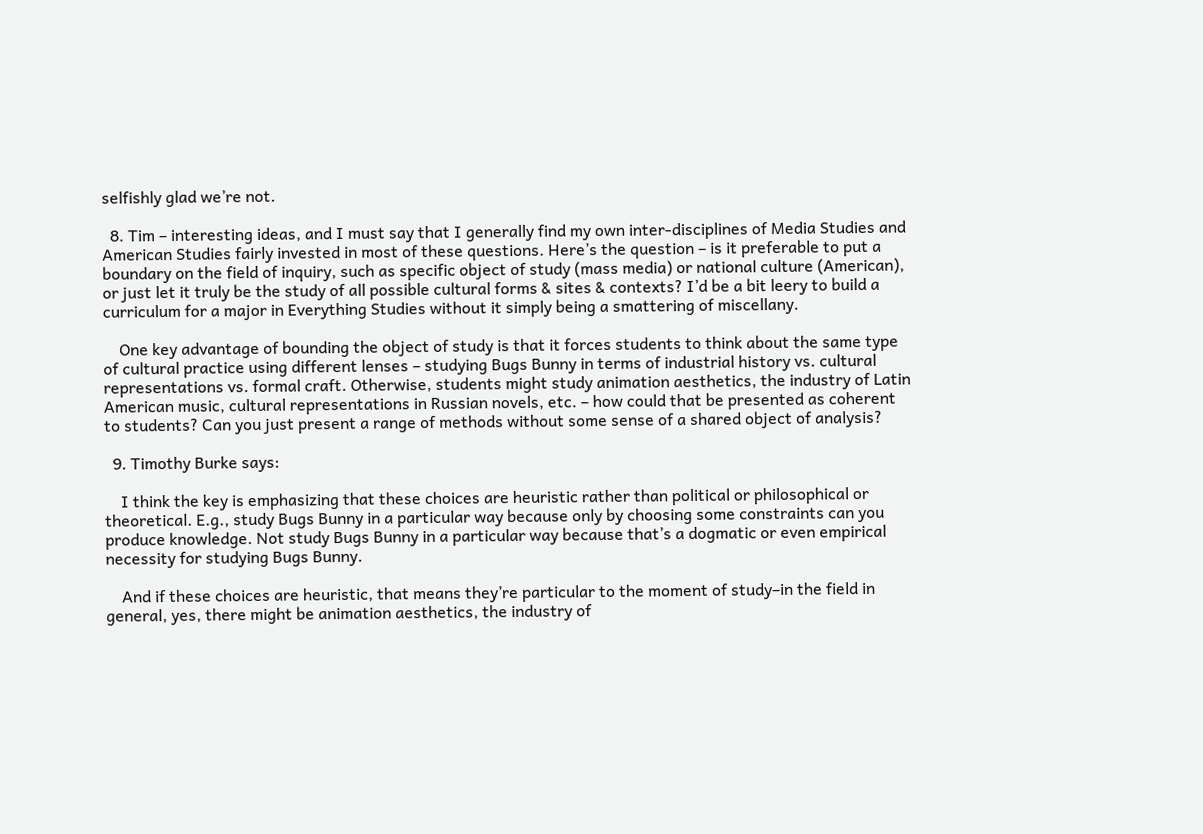selfishly glad we’re not.

  8. Tim – interesting ideas, and I must say that I generally find my own inter-disciplines of Media Studies and American Studies fairly invested in most of these questions. Here’s the question – is it preferable to put a boundary on the field of inquiry, such as specific object of study (mass media) or national culture (American), or just let it truly be the study of all possible cultural forms & sites & contexts? I’d be a bit leery to build a curriculum for a major in Everything Studies without it simply being a smattering of miscellany.

    One key advantage of bounding the object of study is that it forces students to think about the same type of cultural practice using different lenses – studying Bugs Bunny in terms of industrial history vs. cultural representations vs. formal craft. Otherwise, students might study animation aesthetics, the industry of Latin American music, cultural representations in Russian novels, etc. – how could that be presented as coherent to students? Can you just present a range of methods without some sense of a shared object of analysis?

  9. Timothy Burke says:

    I think the key is emphasizing that these choices are heuristic rather than political or philosophical or theoretical. E.g., study Bugs Bunny in a particular way because only by choosing some constraints can you produce knowledge. Not study Bugs Bunny in a particular way because that’s a dogmatic or even empirical necessity for studying Bugs Bunny.

    And if these choices are heuristic, that means they’re particular to the moment of study–in the field in general, yes, there might be animation aesthetics, the industry of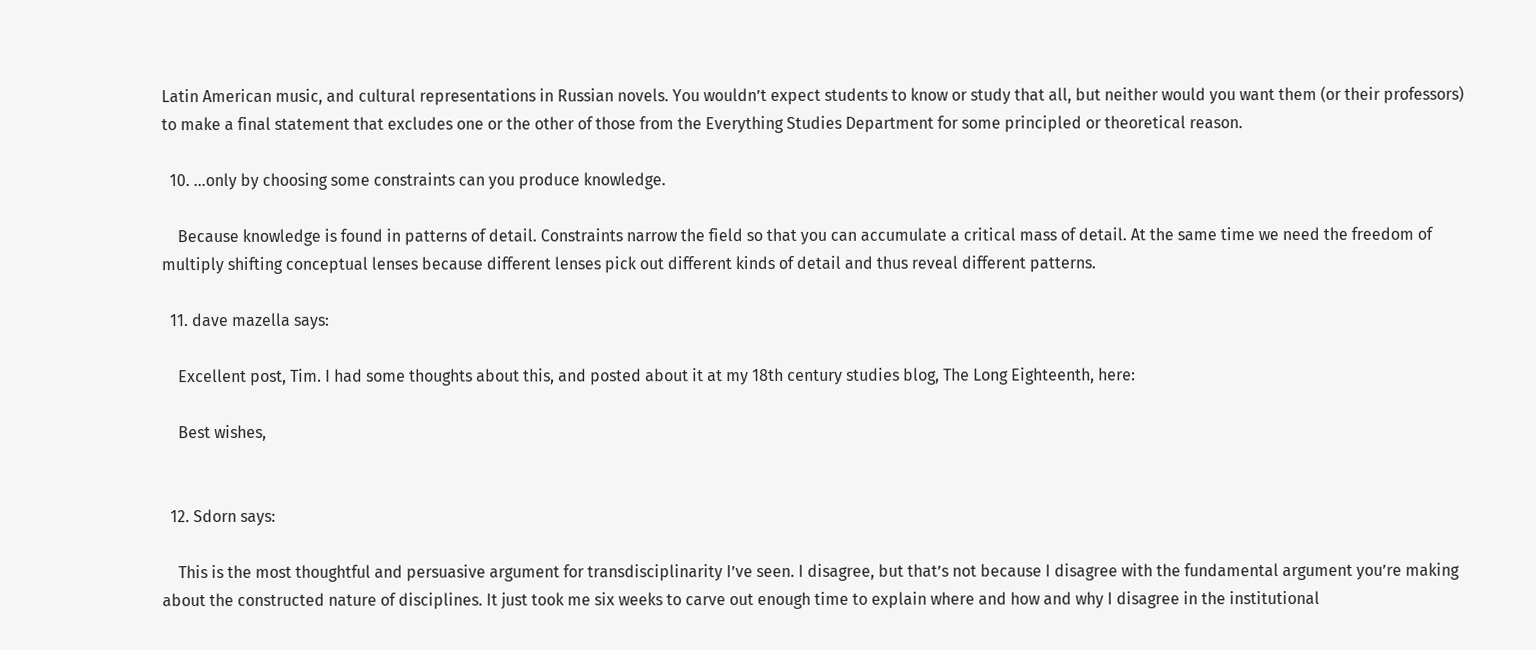Latin American music, and cultural representations in Russian novels. You wouldn’t expect students to know or study that all, but neither would you want them (or their professors) to make a final statement that excludes one or the other of those from the Everything Studies Department for some principled or theoretical reason.

  10. …only by choosing some constraints can you produce knowledge.

    Because knowledge is found in patterns of detail. Constraints narrow the field so that you can accumulate a critical mass of detail. At the same time we need the freedom of multiply shifting conceptual lenses because different lenses pick out different kinds of detail and thus reveal different patterns.

  11. dave mazella says:

    Excellent post, Tim. I had some thoughts about this, and posted about it at my 18th century studies blog, The Long Eighteenth, here:

    Best wishes,


  12. Sdorn says:

    This is the most thoughtful and persuasive argument for transdisciplinarity I’ve seen. I disagree, but that’s not because I disagree with the fundamental argument you’re making about the constructed nature of disciplines. It just took me six weeks to carve out enough time to explain where and how and why I disagree in the institutional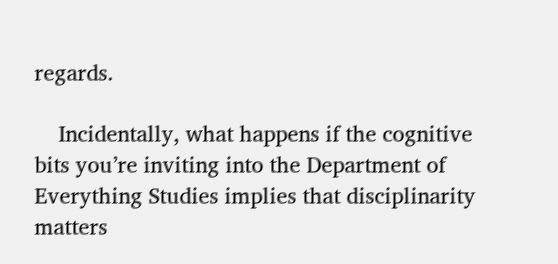regards.

    Incidentally, what happens if the cognitive bits you’re inviting into the Department of Everything Studies implies that disciplinarity matters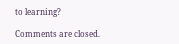to learning?

Comments are closed.